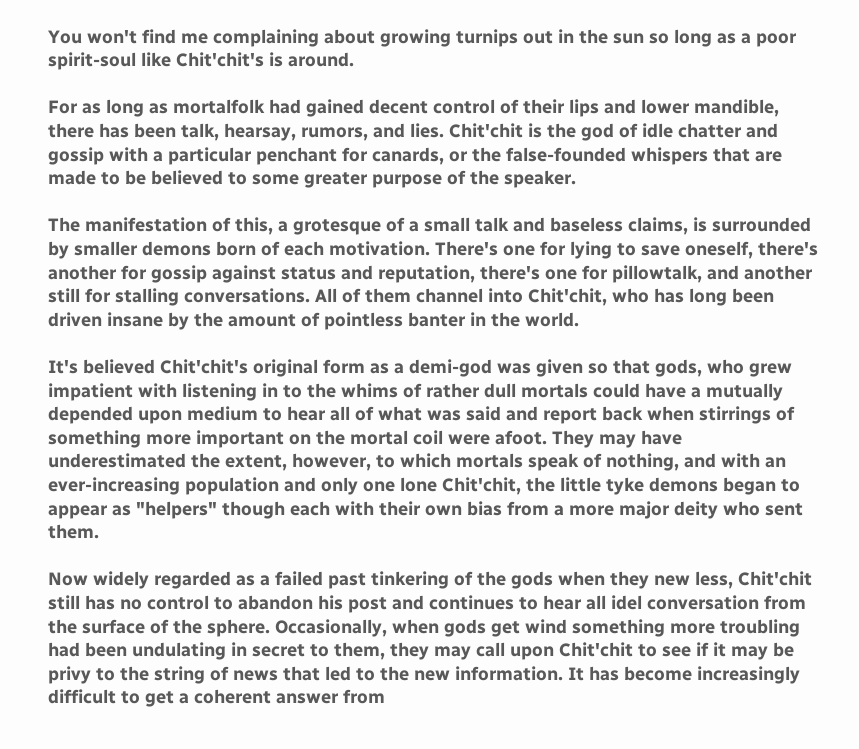You won't find me complaining about growing turnips out in the sun so long as a poor spirit-soul like Chit'chit's is around.

For as long as mortalfolk had gained decent control of their lips and lower mandible, there has been talk, hearsay, rumors, and lies. Chit'chit is the god of idle chatter and gossip with a particular penchant for canards, or the false-founded whispers that are made to be believed to some greater purpose of the speaker.

The manifestation of this, a grotesque of a small talk and baseless claims, is surrounded by smaller demons born of each motivation. There's one for lying to save oneself, there's another for gossip against status and reputation, there's one for pillowtalk, and another still for stalling conversations. All of them channel into Chit'chit, who has long been driven insane by the amount of pointless banter in the world.

It's believed Chit'chit's original form as a demi-god was given so that gods, who grew impatient with listening in to the whims of rather dull mortals could have a mutually depended upon medium to hear all of what was said and report back when stirrings of something more important on the mortal coil were afoot. They may have underestimated the extent, however, to which mortals speak of nothing, and with an ever-increasing population and only one lone Chit'chit, the little tyke demons began to appear as "helpers" though each with their own bias from a more major deity who sent them.

Now widely regarded as a failed past tinkering of the gods when they new less, Chit'chit still has no control to abandon his post and continues to hear all idel conversation from the surface of the sphere. Occasionally, when gods get wind something more troubling had been undulating in secret to them, they may call upon Chit'chit to see if it may be privy to the string of news that led to the new information. It has become increasingly difficult to get a coherent answer from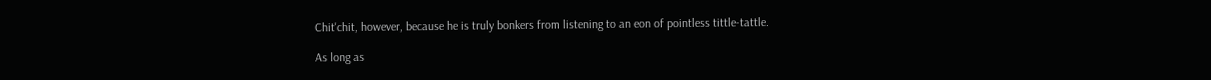Chit'chit, however, because he is truly bonkers from listening to an eon of pointless tittle-tattle.

As long as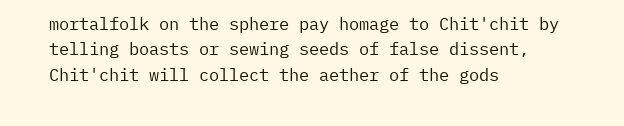mortalfolk on the sphere pay homage to Chit'chit by telling boasts or sewing seeds of false dissent, Chit'chit will collect the aether of the gods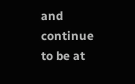and continue to be at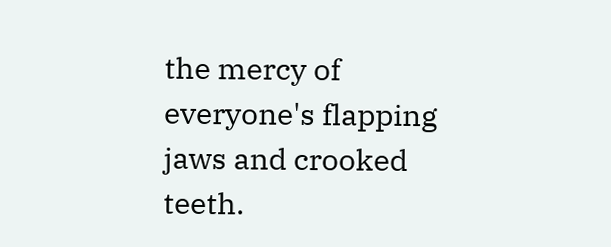the mercy of everyone's flapping jaws and crooked teeth.